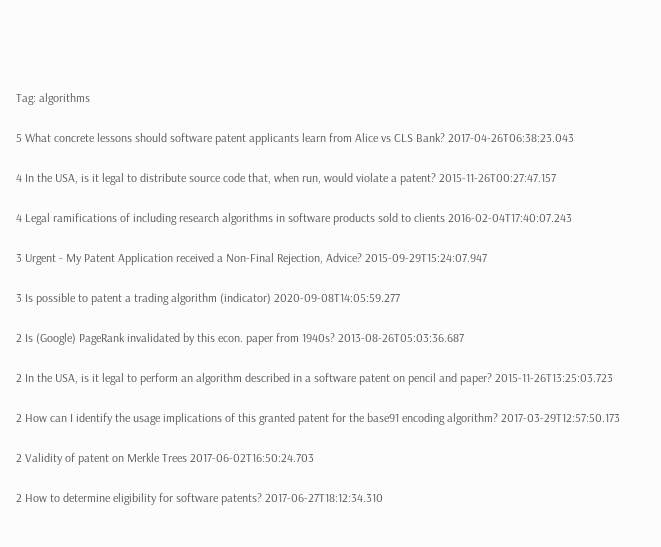Tag: algorithms

5 What concrete lessons should software patent applicants learn from Alice vs CLS Bank? 2017-04-26T06:38:23.043

4 In the USA, is it legal to distribute source code that, when run, would violate a patent? 2015-11-26T00:27:47.157

4 Legal ramifications of including research algorithms in software products sold to clients 2016-02-04T17:40:07.243

3 Urgent - My Patent Application received a Non-Final Rejection, Advice? 2015-09-29T15:24:07.947

3 Is possible to patent a trading algorithm (indicator) 2020-09-08T14:05:59.277

2 Is (Google) PageRank invalidated by this econ. paper from 1940s? 2013-08-26T05:03:36.687

2 In the USA, is it legal to perform an algorithm described in a software patent on pencil and paper? 2015-11-26T13:25:03.723

2 How can I identify the usage implications of this granted patent for the base91 encoding algorithm? 2017-03-29T12:57:50.173

2 Validity of patent on Merkle Trees 2017-06-02T16:50:24.703

2 How to determine eligibility for software patents? 2017-06-27T18:12:34.310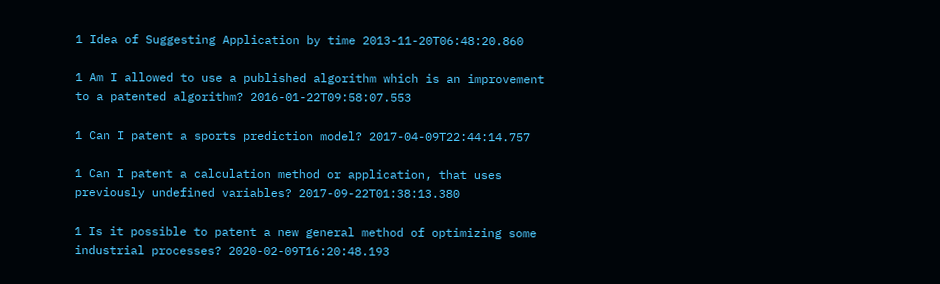1 Idea of Suggesting Application by time 2013-11-20T06:48:20.860

1 Am I allowed to use a published algorithm which is an improvement to a patented algorithm? 2016-01-22T09:58:07.553

1 Can I patent a sports prediction model? 2017-04-09T22:44:14.757

1 Can I patent a calculation method or application, that uses previously undefined variables? 2017-09-22T01:38:13.380

1 Is it possible to patent a new general method of optimizing some industrial processes? 2020-02-09T16:20:48.193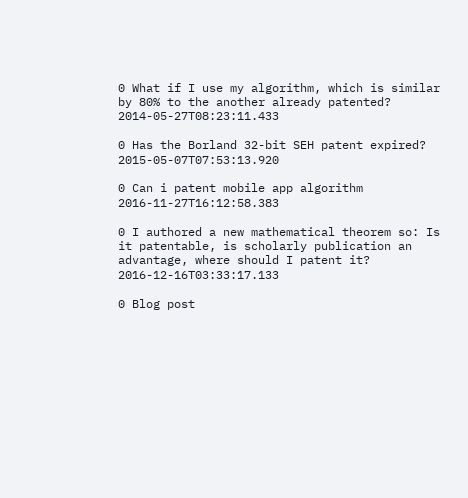0 What if I use my algorithm, which is similar by 80% to the another already patented? 2014-05-27T08:23:11.433

0 Has the Borland 32-bit SEH patent expired? 2015-05-07T07:53:13.920

0 Can i patent mobile app algorithm 2016-11-27T16:12:58.383

0 I authored a new mathematical theorem so: Is it patentable, is scholarly publication an advantage, where should I patent it? 2016-12-16T03:33:17.133

0 Blog post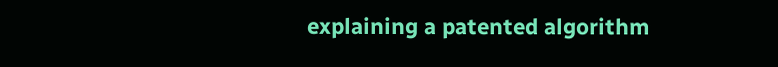explaining a patented algorithm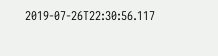2019-07-26T22:30:56.117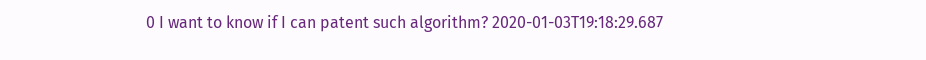0 I want to know if I can patent such algorithm? 2020-01-03T19:18:29.687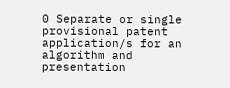0 Separate or single provisional patent application/s for an algorithm and presentation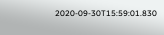2020-09-30T15:59:01.830